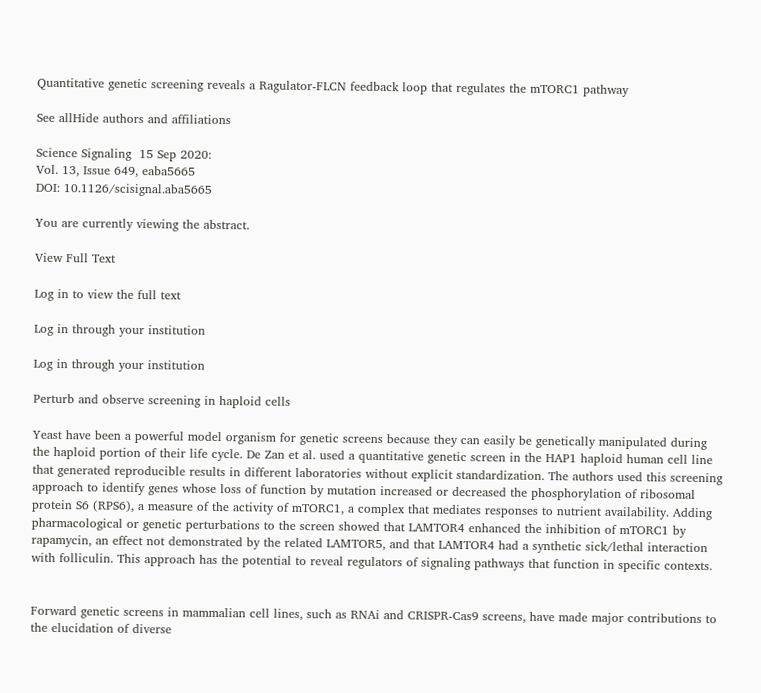Quantitative genetic screening reveals a Ragulator-FLCN feedback loop that regulates the mTORC1 pathway

See allHide authors and affiliations

Science Signaling  15 Sep 2020:
Vol. 13, Issue 649, eaba5665
DOI: 10.1126/scisignal.aba5665

You are currently viewing the abstract.

View Full Text

Log in to view the full text

Log in through your institution

Log in through your institution

Perturb and observe screening in haploid cells

Yeast have been a powerful model organism for genetic screens because they can easily be genetically manipulated during the haploid portion of their life cycle. De Zan et al. used a quantitative genetic screen in the HAP1 haploid human cell line that generated reproducible results in different laboratories without explicit standardization. The authors used this screening approach to identify genes whose loss of function by mutation increased or decreased the phosphorylation of ribosomal protein S6 (RPS6), a measure of the activity of mTORC1, a complex that mediates responses to nutrient availability. Adding pharmacological or genetic perturbations to the screen showed that LAMTOR4 enhanced the inhibition of mTORC1 by rapamycin, an effect not demonstrated by the related LAMTOR5, and that LAMTOR4 had a synthetic sick/lethal interaction with folliculin. This approach has the potential to reveal regulators of signaling pathways that function in specific contexts.


Forward genetic screens in mammalian cell lines, such as RNAi and CRISPR-Cas9 screens, have made major contributions to the elucidation of diverse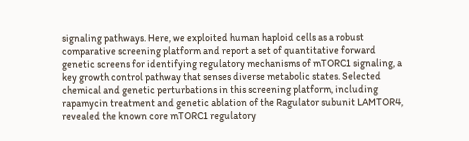signaling pathways. Here, we exploited human haploid cells as a robust comparative screening platform and report a set of quantitative forward genetic screens for identifying regulatory mechanisms of mTORC1 signaling, a key growth control pathway that senses diverse metabolic states. Selected chemical and genetic perturbations in this screening platform, including rapamycin treatment and genetic ablation of the Ragulator subunit LAMTOR4, revealed the known core mTORC1 regulatory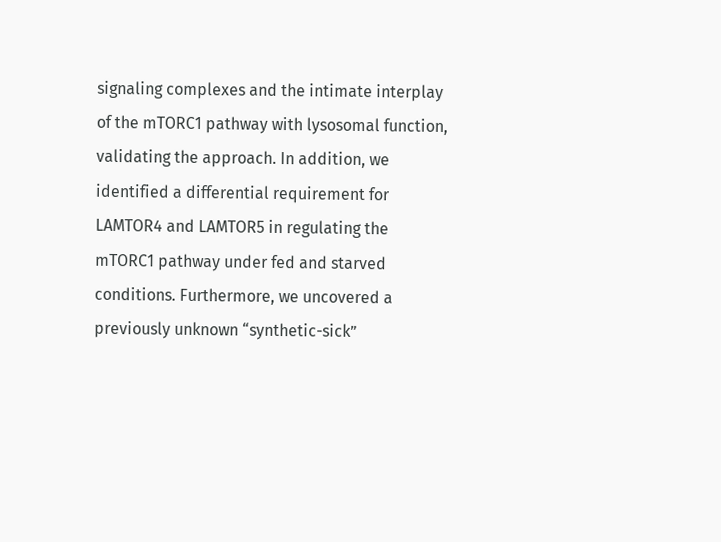signaling complexes and the intimate interplay of the mTORC1 pathway with lysosomal function, validating the approach. In addition, we identified a differential requirement for LAMTOR4 and LAMTOR5 in regulating the mTORC1 pathway under fed and starved conditions. Furthermore, we uncovered a previously unknown “synthetic-sick”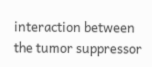interaction between the tumor suppressor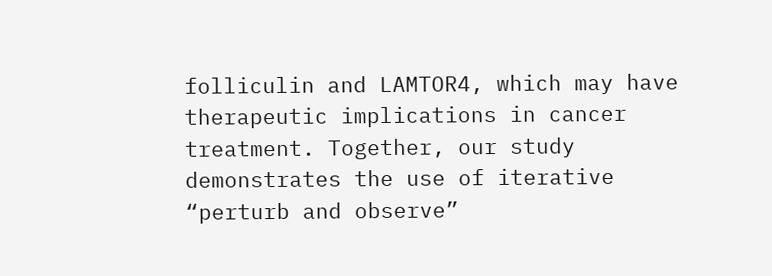folliculin and LAMTOR4, which may have therapeutic implications in cancer treatment. Together, our study demonstrates the use of iterative “perturb and observe”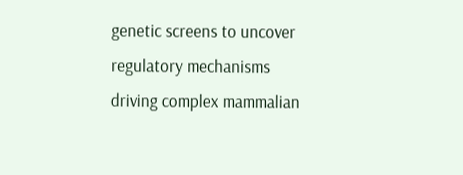genetic screens to uncover regulatory mechanisms driving complex mammalian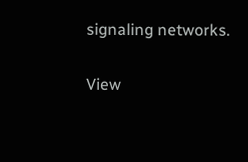signaling networks.

View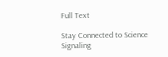Full Text

Stay Connected to Science Signaling